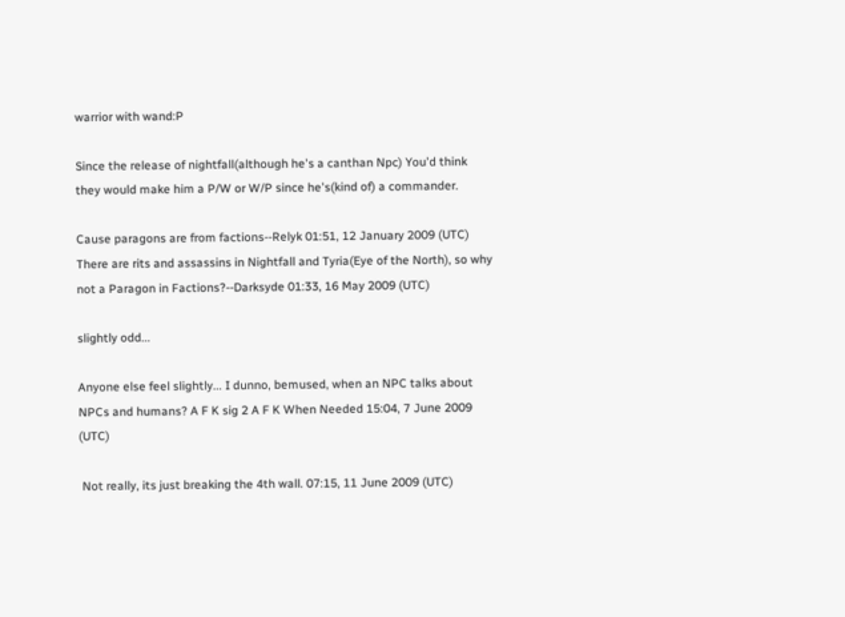warrior with wand:P

Since the release of nightfall(although he's a canthan Npc) You'd think they would make him a P/W or W/P since he's(kind of) a commander.

Cause paragons are from factions--Relyk 01:51, 12 January 2009 (UTC)
There are rits and assassins in Nightfall and Tyria(Eye of the North), so why not a Paragon in Factions?--Darksyde 01:33, 16 May 2009 (UTC)

slightly odd...

Anyone else feel slightly... I dunno, bemused, when an NPC talks about NPCs and humans? A F K sig 2 A F K When Needed 15:04, 7 June 2009 (UTC)

 Not really, its just breaking the 4th wall. 07:15, 11 June 2009 (UTC)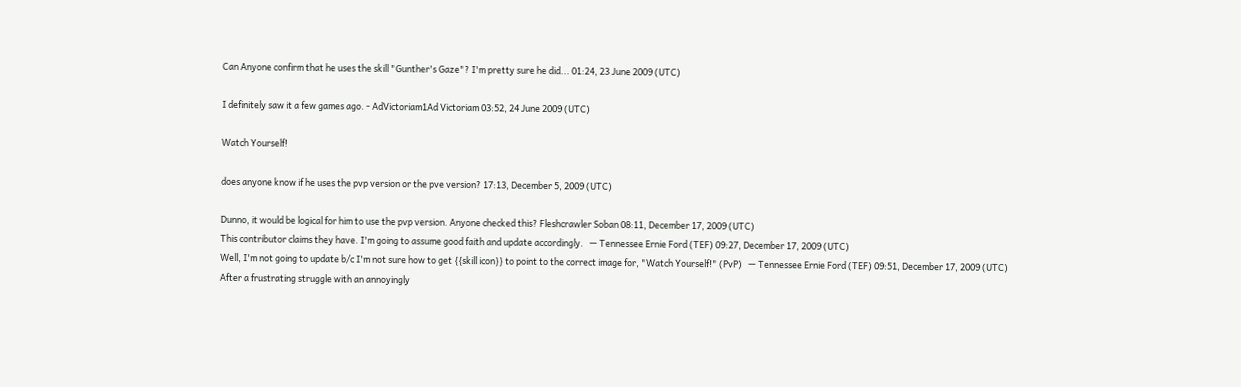Can Anyone confirm that he uses the skill "Gunther's Gaze"? I'm pretty sure he did... 01:24, 23 June 2009 (UTC)

I definitely saw it a few games ago. - AdVictoriam1Ad Victoriam 03:52, 24 June 2009 (UTC)

Watch Yourself!

does anyone know if he uses the pvp version or the pve version? 17:13, December 5, 2009 (UTC)

Dunno, it would be logical for him to use the pvp version. Anyone checked this? Fleshcrawler Soban 08:11, December 17, 2009 (UTC)
This contributor claims they have. I'm going to assume good faith and update accordingly.   — Tennessee Ernie Ford (TEF) 09:27, December 17, 2009 (UTC)
Well, I'm not going to update b/c I'm not sure how to get {{skill icon}} to point to the correct image for, "Watch Yourself!" (PvP)   — Tennessee Ernie Ford (TEF) 09:51, December 17, 2009 (UTC)
After a frustrating struggle with an annoyingly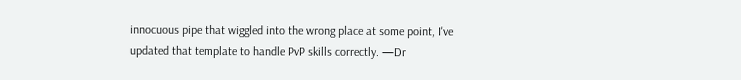innocuous pipe that wiggled into the wrong place at some point, I've updated that template to handle PvP skills correctly. —Dr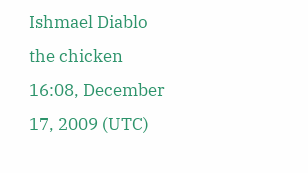Ishmael Diablo the chicken 16:08, December 17, 2009 (UTC)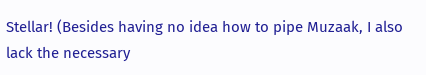Stellar! (Besides having no idea how to pipe Muzaak, I also lack the necessary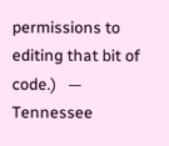permissions to editing that bit of code.)   — Tennessee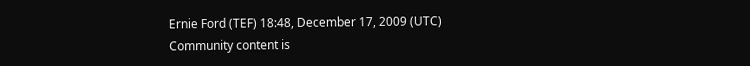Ernie Ford (TEF) 18:48, December 17, 2009 (UTC)
Community content is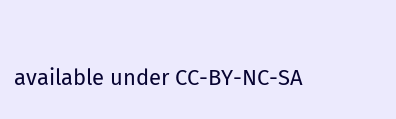available under CC-BY-NC-SA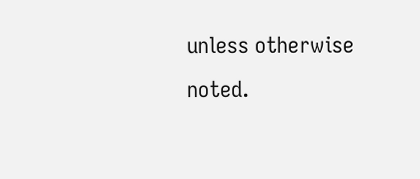unless otherwise noted.